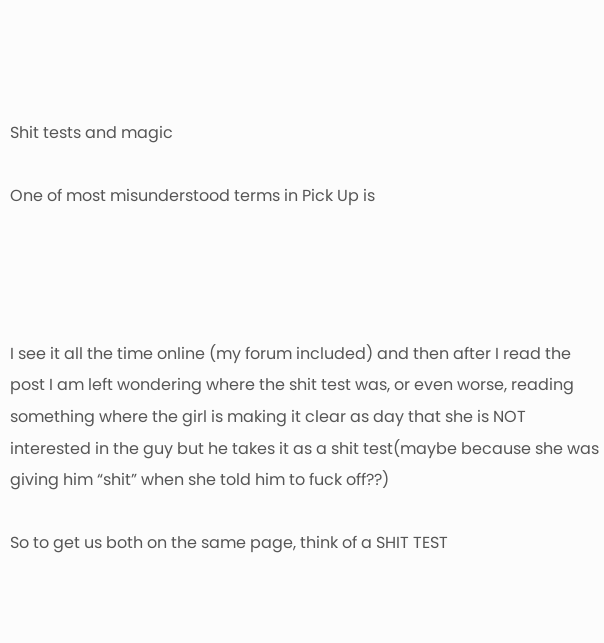Shit tests and magic

One of most misunderstood terms in Pick Up is




I see it all the time online (my forum included) and then after I read the post I am left wondering where the shit test was, or even worse, reading something where the girl is making it clear as day that she is NOT interested in the guy but he takes it as a shit test(maybe because she was giving him “shit” when she told him to fuck off??)

So to get us both on the same page, think of a SHIT TEST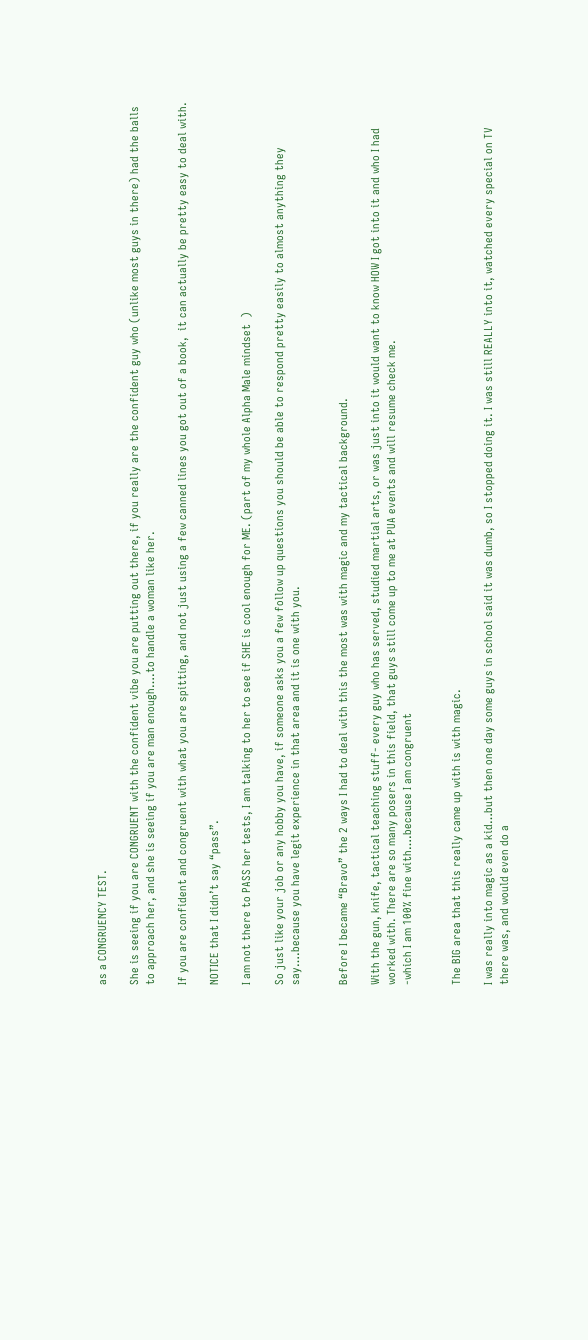as a CONGRUENCY TEST.

She is seeing if you are CONGRUENT with the confident vibe you are putting out there, if you really are the confident guy who (unlike most guys in there) had the balls to approach her, and she is seeing if you are man enough….to handle a woman like her.

If you are confident and congruent with what you are spitting, and not just using a few canned lines you got out of a book,  it can actually be pretty easy to deal with.

NOTICE that I didn’t say “pass”.

I am not there to PASS her tests, I am talking to her to see if SHE is cool enough for ME. (part of my whole Alpha Male mindset  )

So just like your job or any hobby you have, if someone asks you a few follow up questions you should be able to respond pretty easily to almost anything they say….because you have legit experience in that area and it is one with you.


Before I became “Bravo” the 2 ways I had to deal with this the most was with magic and my tactical background.

With the gun, knife, tactical teaching stuff- every guy who has served, studied martial arts, or was just into it would want to know HOW I got into it and who I had worked with. There are so many posers in this field, that guys still come up to me at PUA events and will resume check me.
-which I am 100% fine with….because I am congruent


The BIG area that this really came up with is with magic.

I was really into magic as a kid…but then one day some guys in school said it was dumb, so I stopped doing it. I was still REALLY into it, watched every special on TV there was, and would even do a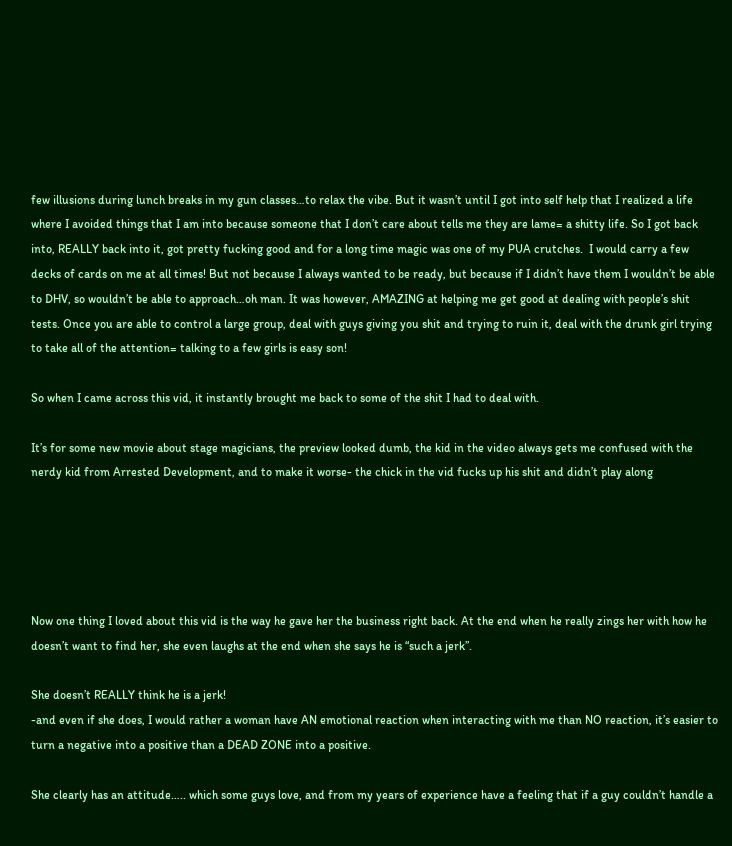few illusions during lunch breaks in my gun classes…to relax the vibe. But it wasn’t until I got into self help that I realized a life where I avoided things that I am into because someone that I don’t care about tells me they are lame= a shitty life. So I got back into, REALLY back into it, got pretty fucking good and for a long time magic was one of my PUA crutches.  I would carry a few decks of cards on me at all times! But not because I always wanted to be ready, but because if I didn’t have them I wouldn’t be able to DHV, so wouldn’t be able to approach…oh man. It was however, AMAZING at helping me get good at dealing with people’s shit tests. Once you are able to control a large group, deal with guys giving you shit and trying to ruin it, deal with the drunk girl trying to take all of the attention= talking to a few girls is easy son!

So when I came across this vid, it instantly brought me back to some of the shit I had to deal with.

It’s for some new movie about stage magicians, the preview looked dumb, the kid in the video always gets me confused with the nerdy kid from Arrested Development, and to make it worse- the chick in the vid fucks up his shit and didn’t play along





Now one thing I loved about this vid is the way he gave her the business right back. At the end when he really zings her with how he doesn’t want to find her, she even laughs at the end when she says he is “such a jerk”.

She doesn’t REALLY think he is a jerk!
-and even if she does, I would rather a woman have AN emotional reaction when interacting with me than NO reaction, it’s easier to turn a negative into a positive than a DEAD ZONE into a positive.

She clearly has an attitude….. which some guys love, and from my years of experience have a feeling that if a guy couldn’t handle a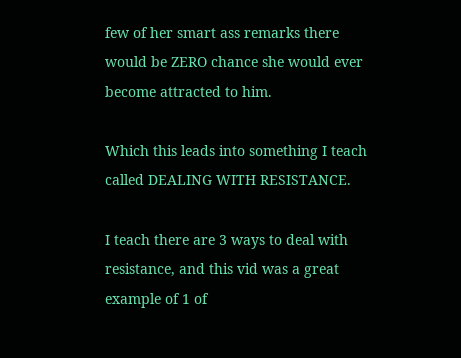few of her smart ass remarks there would be ZERO chance she would ever become attracted to him.

Which this leads into something I teach called DEALING WITH RESISTANCE.

I teach there are 3 ways to deal with resistance, and this vid was a great example of 1 of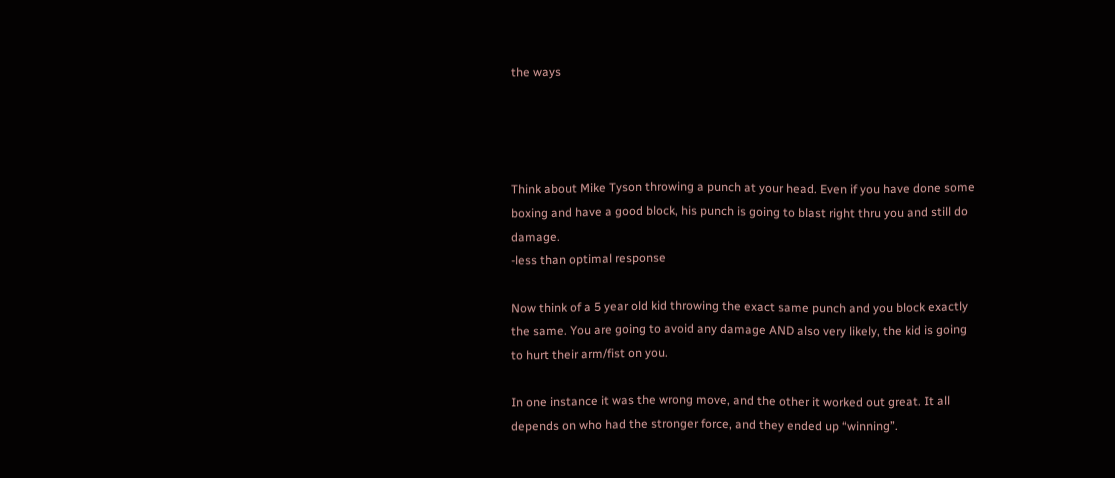the ways




Think about Mike Tyson throwing a punch at your head. Even if you have done some boxing and have a good block, his punch is going to blast right thru you and still do damage.
-less than optimal response

Now think of a 5 year old kid throwing the exact same punch and you block exactly the same. You are going to avoid any damage AND also very likely, the kid is going to hurt their arm/fist on you.

In one instance it was the wrong move, and the other it worked out great. It all depends on who had the stronger force, and they ended up “winning”.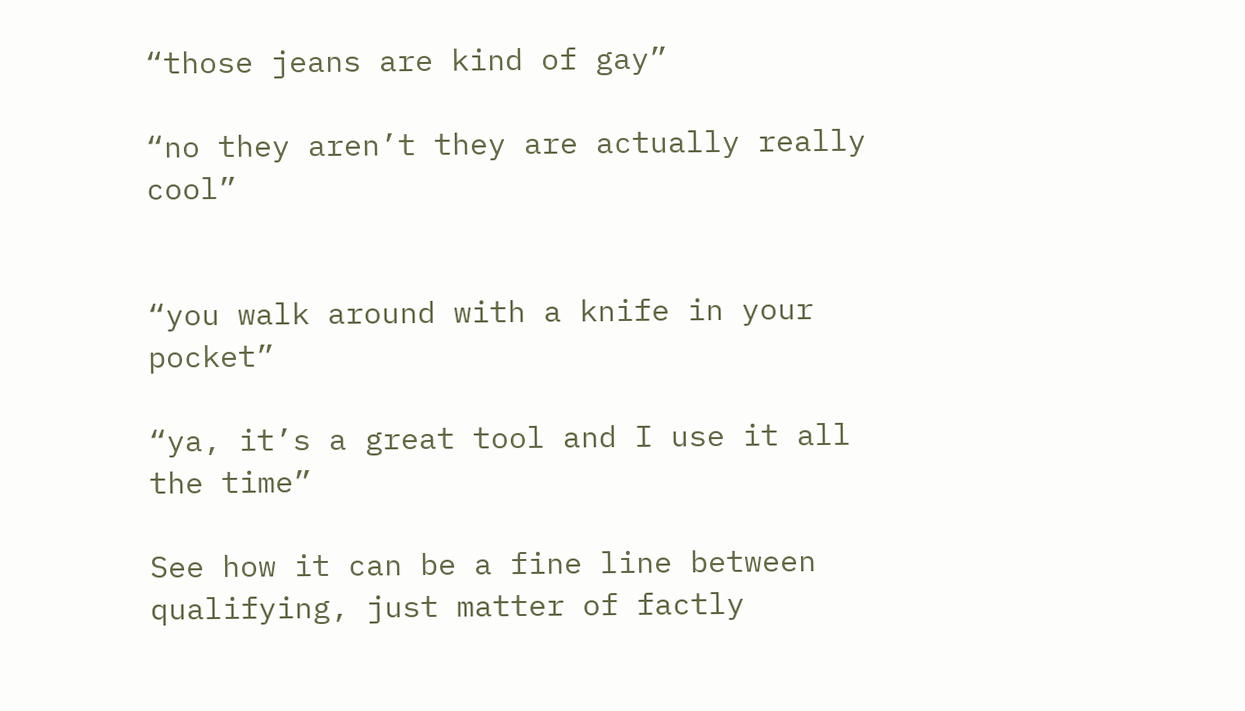“those jeans are kind of gay”

“no they aren’t they are actually really cool”


“you walk around with a knife in your pocket”

“ya, it’s a great tool and I use it all the time”

See how it can be a fine line between qualifying, just matter of factly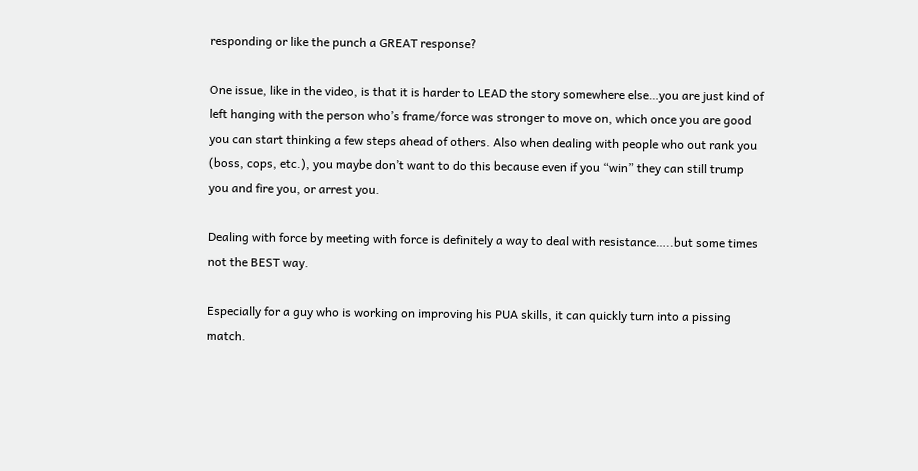responding or like the punch a GREAT response?

One issue, like in the video, is that it is harder to LEAD the story somewhere else…you are just kind of left hanging with the person who’s frame/force was stronger to move on, which once you are good you can start thinking a few steps ahead of others. Also when dealing with people who out rank you (boss, cops, etc.), you maybe don’t want to do this because even if you “win” they can still trump you and fire you, or arrest you.

Dealing with force by meeting with force is definitely a way to deal with resistance…..but some times not the BEST way.

Especially for a guy who is working on improving his PUA skills, it can quickly turn into a pissing match.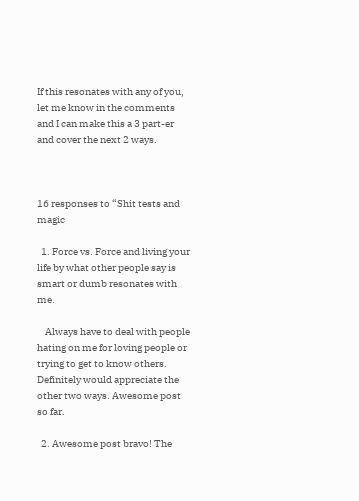If this resonates with any of you, let me know in the comments and I can make this a 3 part-er and cover the next 2 ways.



16 responses to “Shit tests and magic

  1. Force vs. Force and living your life by what other people say is smart or dumb resonates with me.

    Always have to deal with people hating on me for loving people or trying to get to know others. Definitely would appreciate the other two ways. Awesome post so far.

  2. Awesome post bravo! The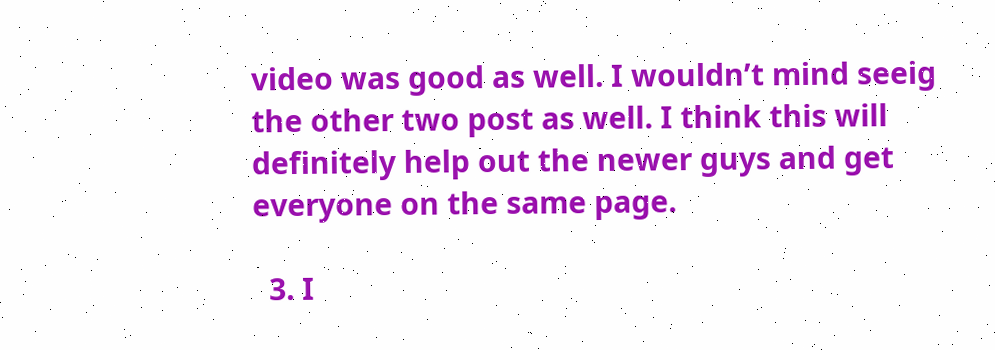video was good as well. I wouldn’t mind seeig the other two post as well. I think this will definitely help out the newer guys and get everyone on the same page.

  3. I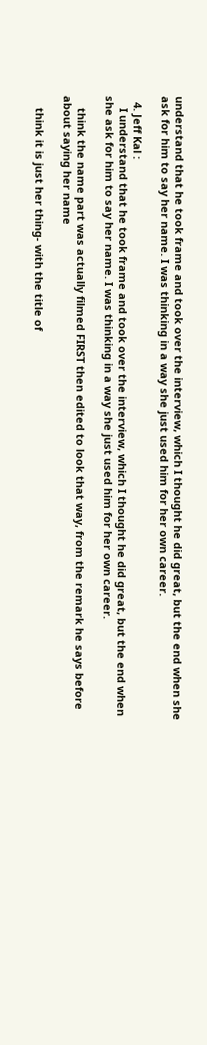understand that he took frame and took over the interview, which I thought he did great, but the end when she ask for him to say her name. I was thinking in a way she just used him for her own career.

  4. Jeff Kal :
    I understand that he took frame and took over the interview, which I thought he did great, but the end when she ask for him to say her name. I was thinking in a way she just used him for her own career.

    think the name part was actually filmed FIRST then edited to look that way, from the remark he says before about saying her name

    think it is just her thing- with the title of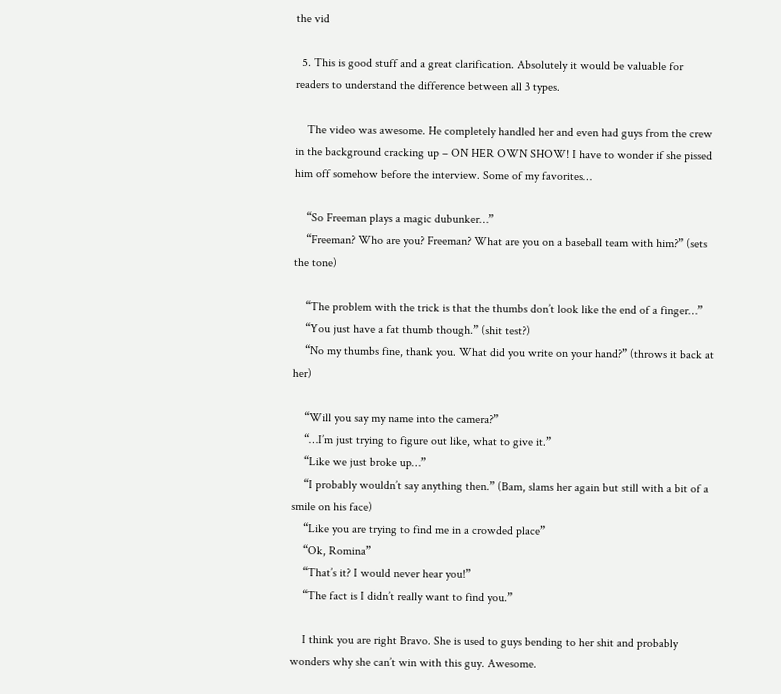the vid

  5. This is good stuff and a great clarification. Absolutely it would be valuable for readers to understand the difference between all 3 types.

    The video was awesome. He completely handled her and even had guys from the crew in the background cracking up – ON HER OWN SHOW! I have to wonder if she pissed him off somehow before the interview. Some of my favorites…

    “So Freeman plays a magic dubunker…”
    “Freeman? Who are you? Freeman? What are you on a baseball team with him?” (sets the tone)

    “The problem with the trick is that the thumbs don’t look like the end of a finger…”
    “You just have a fat thumb though.” (shit test?)
    “No my thumbs fine, thank you. What did you write on your hand?” (throws it back at her)

    “Will you say my name into the camera?”
    “…I’m just trying to figure out like, what to give it.”
    “Like we just broke up…”
    “I probably wouldn’t say anything then.” (Bam, slams her again but still with a bit of a smile on his face)
    “Like you are trying to find me in a crowded place”
    “Ok, Romina”
    “That’s it? I would never hear you!”
    “The fact is I didn’t really want to find you.”

    I think you are right Bravo. She is used to guys bending to her shit and probably wonders why she can’t win with this guy. Awesome.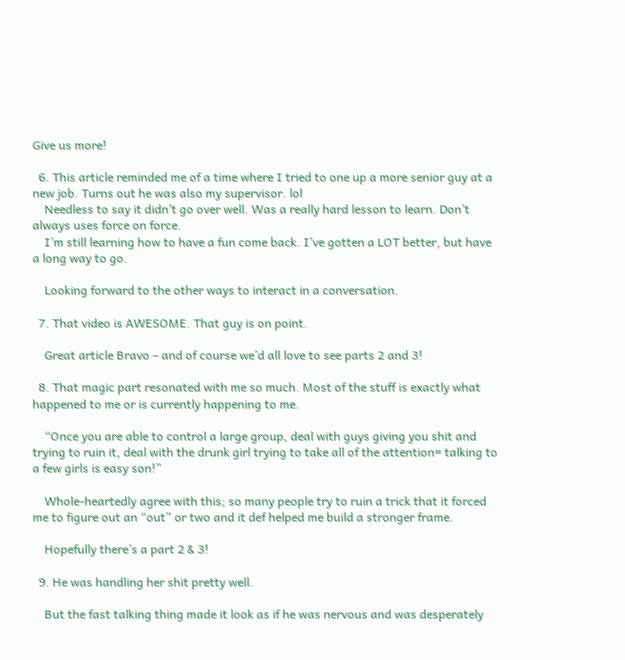Give us more!

  6. This article reminded me of a time where I tried to one up a more senior guy at a new job. Turns out he was also my supervisor. lol
    Needless to say it didn’t go over well. Was a really hard lesson to learn. Don’t always uses force on force.
    I’m still learning how to have a fun come back. I’ve gotten a LOT better, but have a long way to go.

    Looking forward to the other ways to interact in a conversation.

  7. That video is AWESOME. That guy is on point.

    Great article Bravo – and of course we’d all love to see parts 2 and 3!

  8. That magic part resonated with me so much. Most of the stuff is exactly what happened to me or is currently happening to me.

    “Once you are able to control a large group, deal with guys giving you shit and trying to ruin it, deal with the drunk girl trying to take all of the attention= talking to a few girls is easy son!”

    Whole-heartedly agree with this; so many people try to ruin a trick that it forced me to figure out an “out” or two and it def helped me build a stronger frame.

    Hopefully there’s a part 2 & 3!

  9. He was handling her shit pretty well.

    But the fast talking thing made it look as if he was nervous and was desperately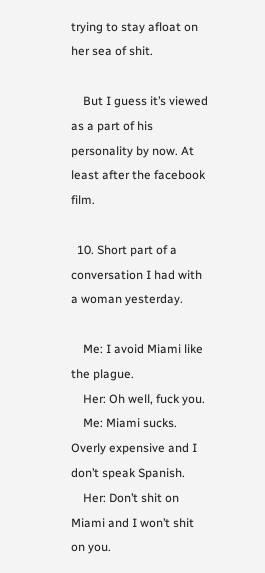trying to stay afloat on her sea of shit.

    But I guess it’s viewed as a part of his personality by now. At least after the facebook film.

  10. Short part of a conversation I had with a woman yesterday.

    Me: I avoid Miami like the plague.
    Her: Oh well, fuck you.
    Me: Miami sucks. Overly expensive and I don’t speak Spanish.
    Her: Don’t shit on Miami and I won’t shit on you.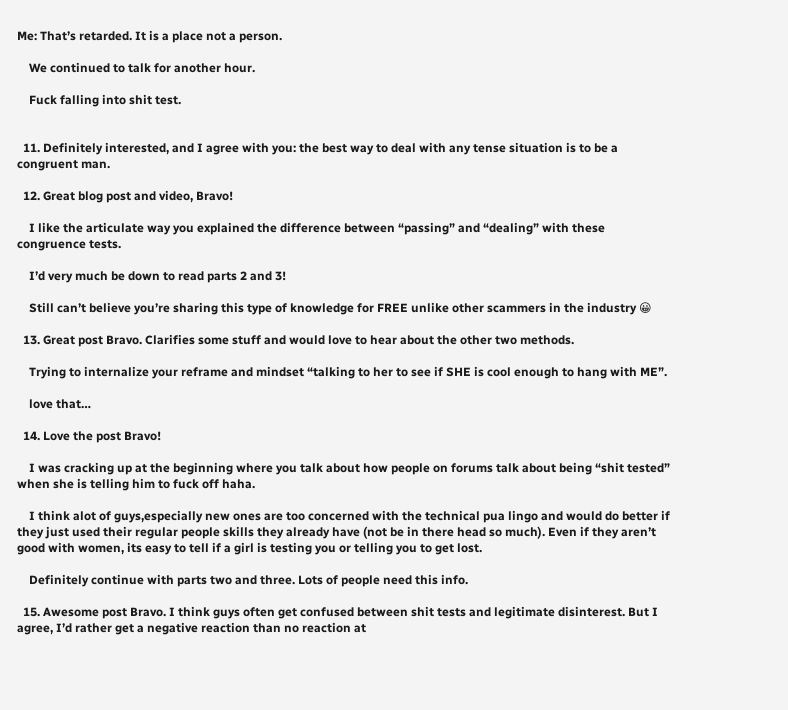Me: That’s retarded. It is a place not a person.

    We continued to talk for another hour.

    Fuck falling into shit test.


  11. Definitely interested, and I agree with you: the best way to deal with any tense situation is to be a congruent man.

  12. Great blog post and video, Bravo!

    I like the articulate way you explained the difference between “passing” and “dealing” with these congruence tests.

    I’d very much be down to read parts 2 and 3!

    Still can’t believe you’re sharing this type of knowledge for FREE unlike other scammers in the industry 😀

  13. Great post Bravo. Clarifies some stuff and would love to hear about the other two methods.

    Trying to internalize your reframe and mindset “talking to her to see if SHE is cool enough to hang with ME”.

    love that…

  14. Love the post Bravo!

    I was cracking up at the beginning where you talk about how people on forums talk about being “shit tested” when she is telling him to fuck off haha.

    I think alot of guys,especially new ones are too concerned with the technical pua lingo and would do better if they just used their regular people skills they already have (not be in there head so much). Even if they aren’t good with women, its easy to tell if a girl is testing you or telling you to get lost.

    Definitely continue with parts two and three. Lots of people need this info.

  15. Awesome post Bravo. I think guys often get confused between shit tests and legitimate disinterest. But I agree, I’d rather get a negative reaction than no reaction at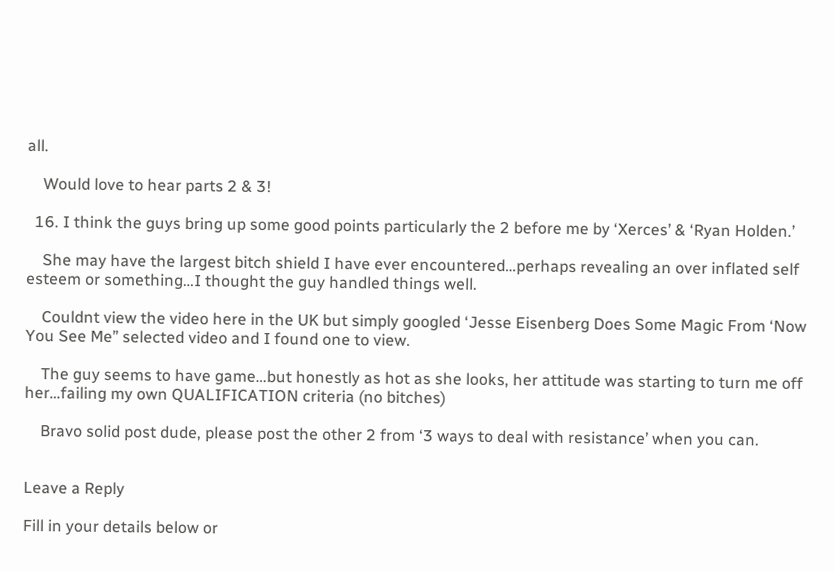all.

    Would love to hear parts 2 & 3!

  16. I think the guys bring up some good points particularly the 2 before me by ‘Xerces’ & ‘Ryan Holden.’

    She may have the largest bitch shield I have ever encountered…perhaps revealing an over inflated self esteem or something…I thought the guy handled things well.

    Couldnt view the video here in the UK but simply googled ‘Jesse Eisenberg Does Some Magic From ‘Now You See Me” selected video and I found one to view.

    The guy seems to have game…but honestly as hot as she looks, her attitude was starting to turn me off her…failing my own QUALIFICATION criteria (no bitches)

    Bravo solid post dude, please post the other 2 from ‘3 ways to deal with resistance’ when you can.


Leave a Reply

Fill in your details below or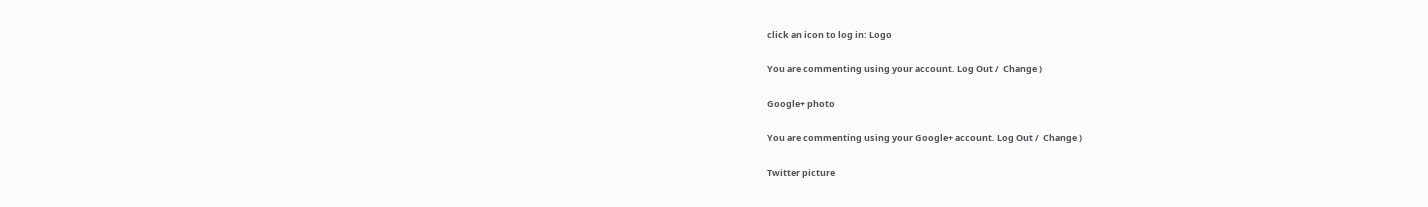click an icon to log in: Logo

You are commenting using your account. Log Out /  Change )

Google+ photo

You are commenting using your Google+ account. Log Out /  Change )

Twitter picture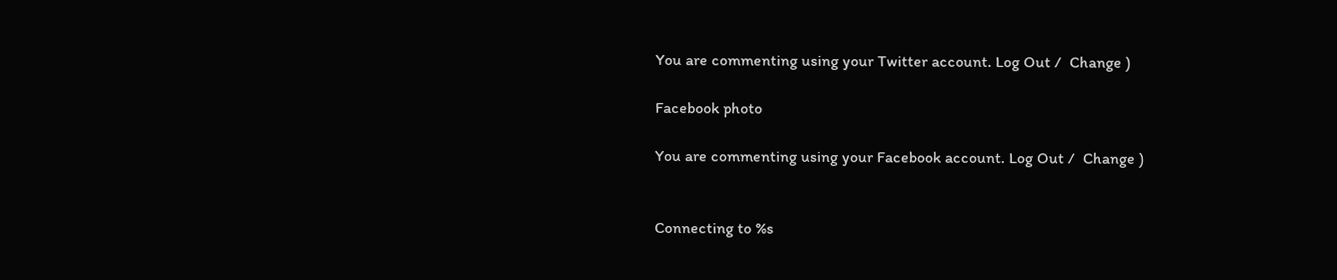You are commenting using your Twitter account. Log Out /  Change )

Facebook photo

You are commenting using your Facebook account. Log Out /  Change )


Connecting to %s